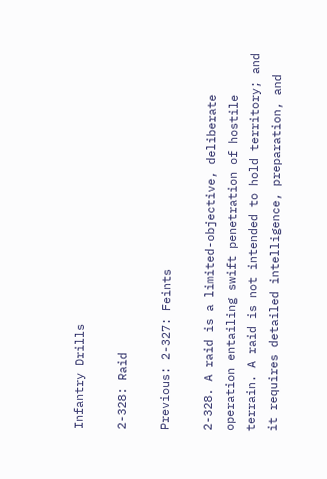Infantry Drills

2-328: Raid

Previous: 2-327: Feints

2-328. A raid is a limited-objective, deliberate operation entailing swift penetration of hostile terrain. A raid is not intended to hold territory; and it requires detailed intelligence, preparation, and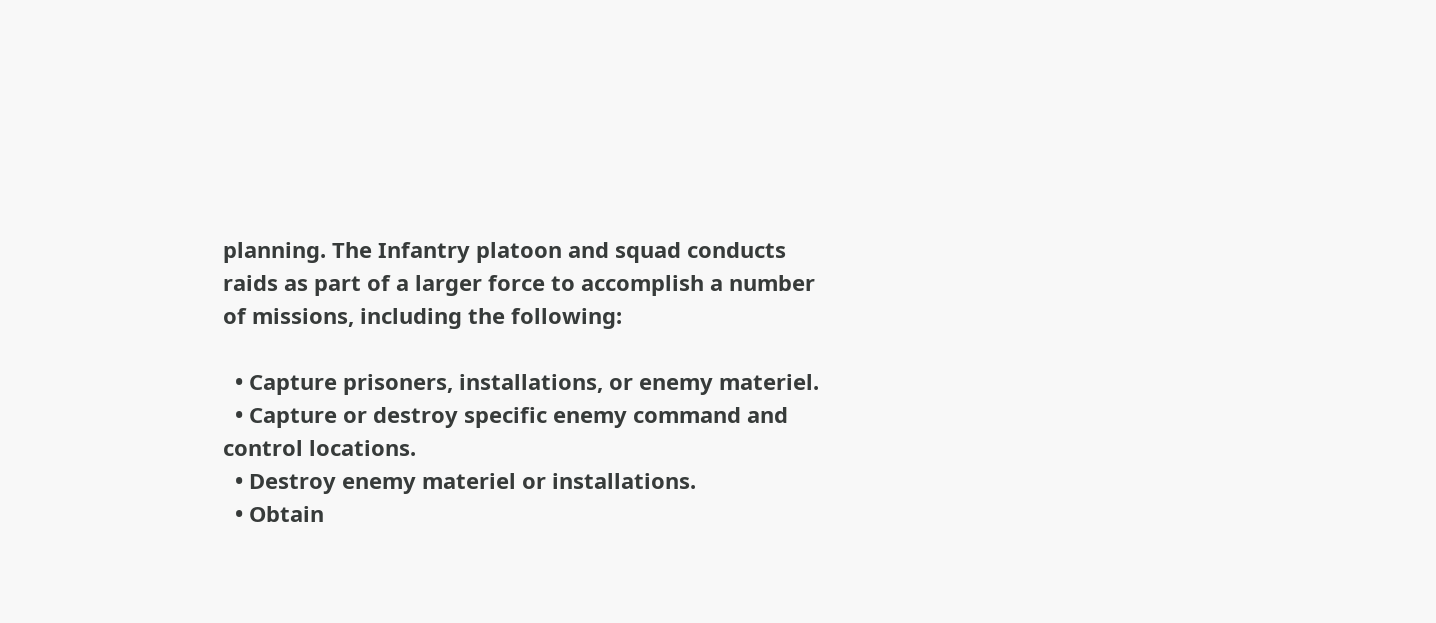planning. The Infantry platoon and squad conducts raids as part of a larger force to accomplish a number of missions, including the following:

  • Capture prisoners, installations, or enemy materiel.
  • Capture or destroy specific enemy command and control locations.
  • Destroy enemy materiel or installations.
  • Obtain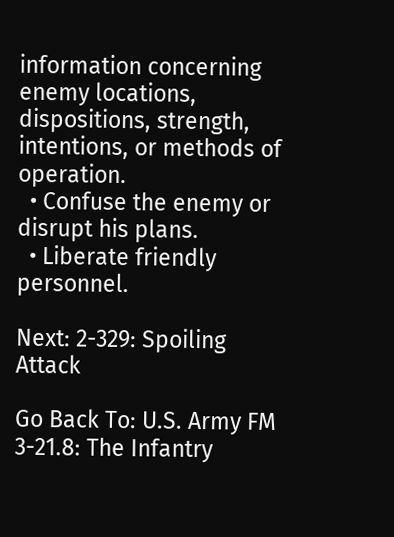information concerning enemy locations, dispositions, strength, intentions, or methods of operation.
  • Confuse the enemy or disrupt his plans.
  • Liberate friendly personnel.

Next: 2-329: Spoiling Attack

Go Back To: U.S. Army FM 3-21.8: The Infantry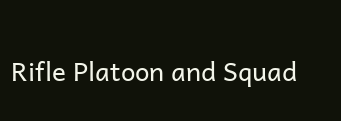Rifle Platoon and Squad